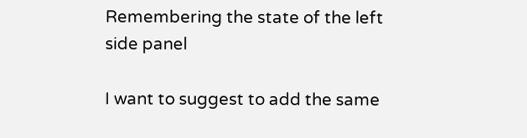Remembering the state of the left side panel

I want to suggest to add the same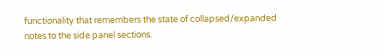functionality that remembers the state of collapsed/expanded notes to the side panel sections.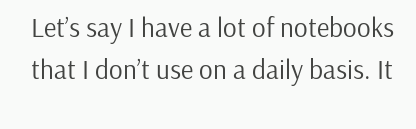Let’s say I have a lot of notebooks that I don’t use on a daily basis. It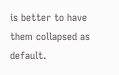is better to have them collapsed as default.